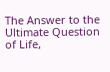The Answer to the Ultimate Question of Life,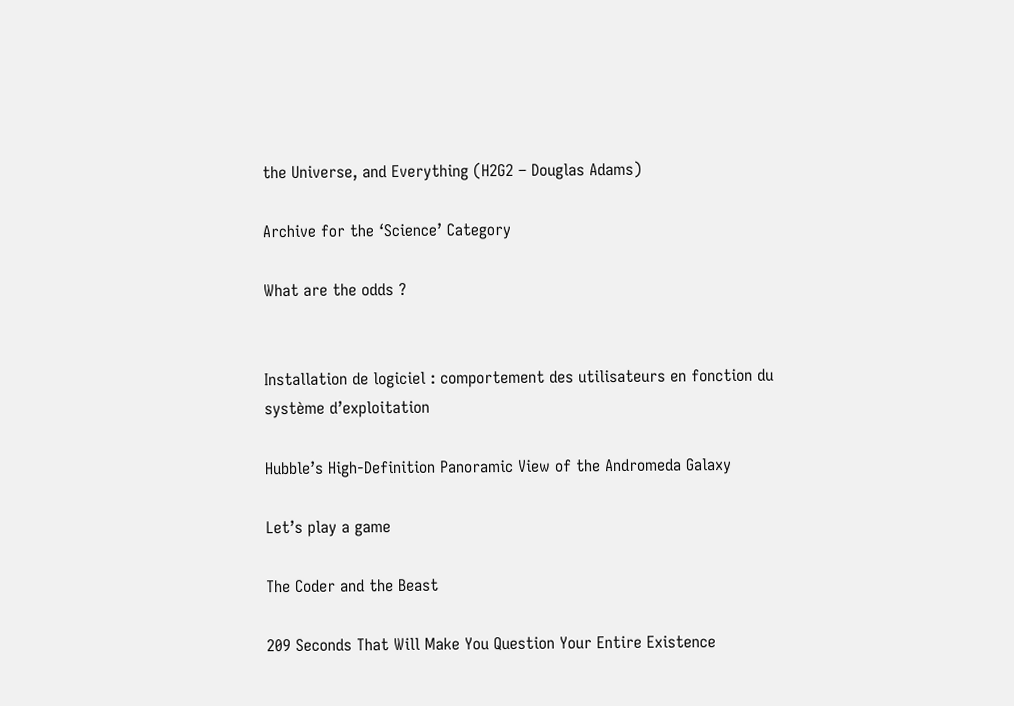the Universe, and Everything (H2G2 – Douglas Adams)

Archive for the ‘Science’ Category

What are the odds ?


Installation de logiciel : comportement des utilisateurs en fonction du système d’exploitation

Hubble’s High-Definition Panoramic View of the Andromeda Galaxy

Let’s play a game

The Coder and the Beast

209 Seconds That Will Make You Question Your Entire Existence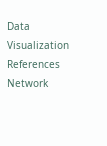Data Visualization References Network